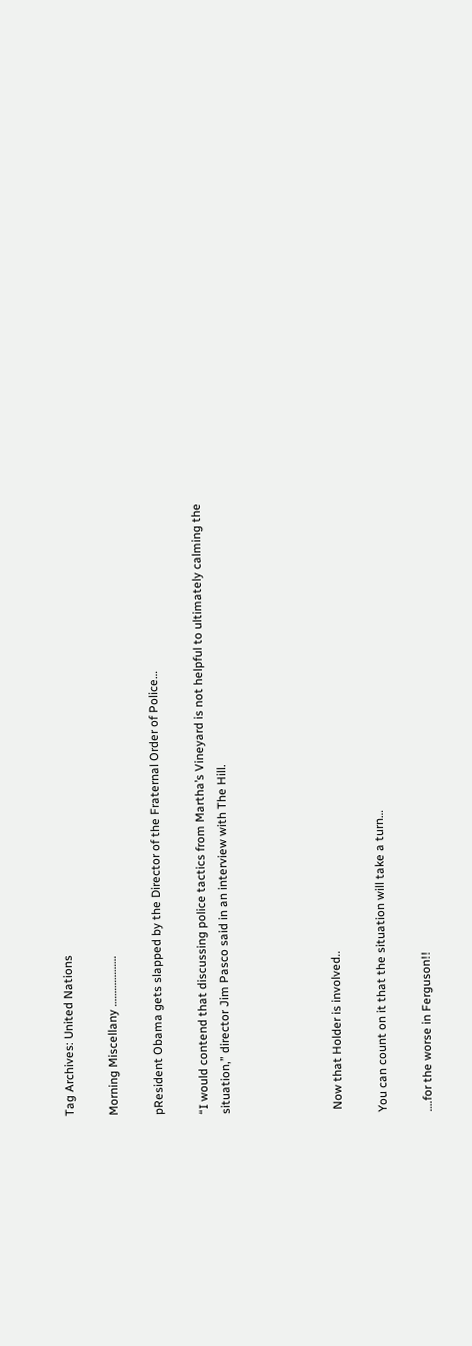Tag Archives: United Nations

Morning Miscellany ……………….

pResident Obama gets slapped by the Director of the Fraternal Order of Police…

“I would contend that discussing police tactics from Martha’s Vineyard is not helpful to ultimately calming the situation,” director Jim Pasco said in an interview with The Hill.




 Now that Holder is involved..

You can count on it that the situation will take a turn…

….for the worse in Ferguson!!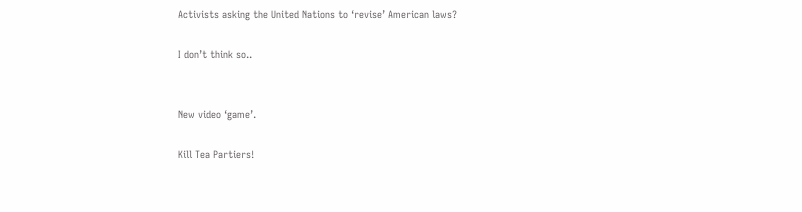Activists asking the United Nations to ‘revise’ American laws?

I don’t think so..


New video ‘game’.

Kill Tea Partiers!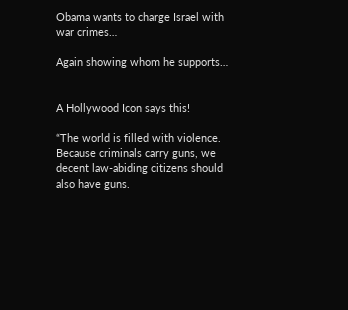Obama wants to charge Israel with war crimes…

Again showing whom he supports…


A Hollywood Icon says this!

“The world is filled with violence. Because criminals carry guns, we decent law-abiding citizens should also have guns.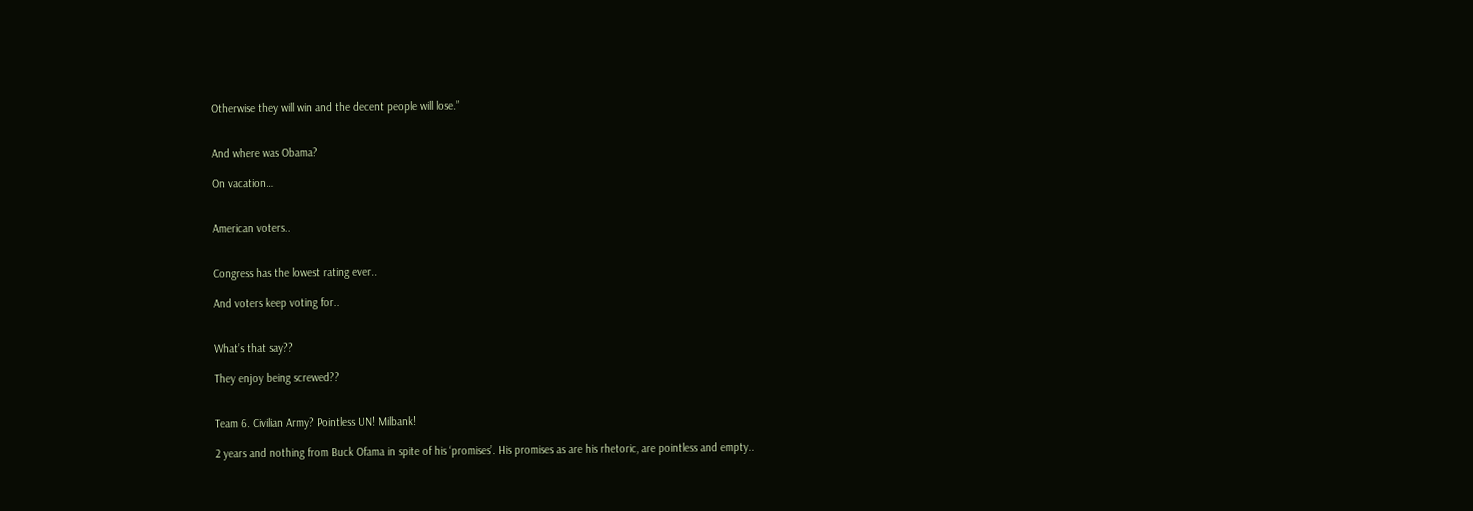Otherwise they will win and the decent people will lose.”


And where was Obama?

On vacation…


American voters..


Congress has the lowest rating ever..

And voters keep voting for..


What’s that say??

They enjoy being screwed??


Team 6. Civilian Army? Pointless UN! Milbank!

2 years and nothing from Buck Ofama in spite of his ‘promises’. His promises as are his rhetoric, are pointless and empty..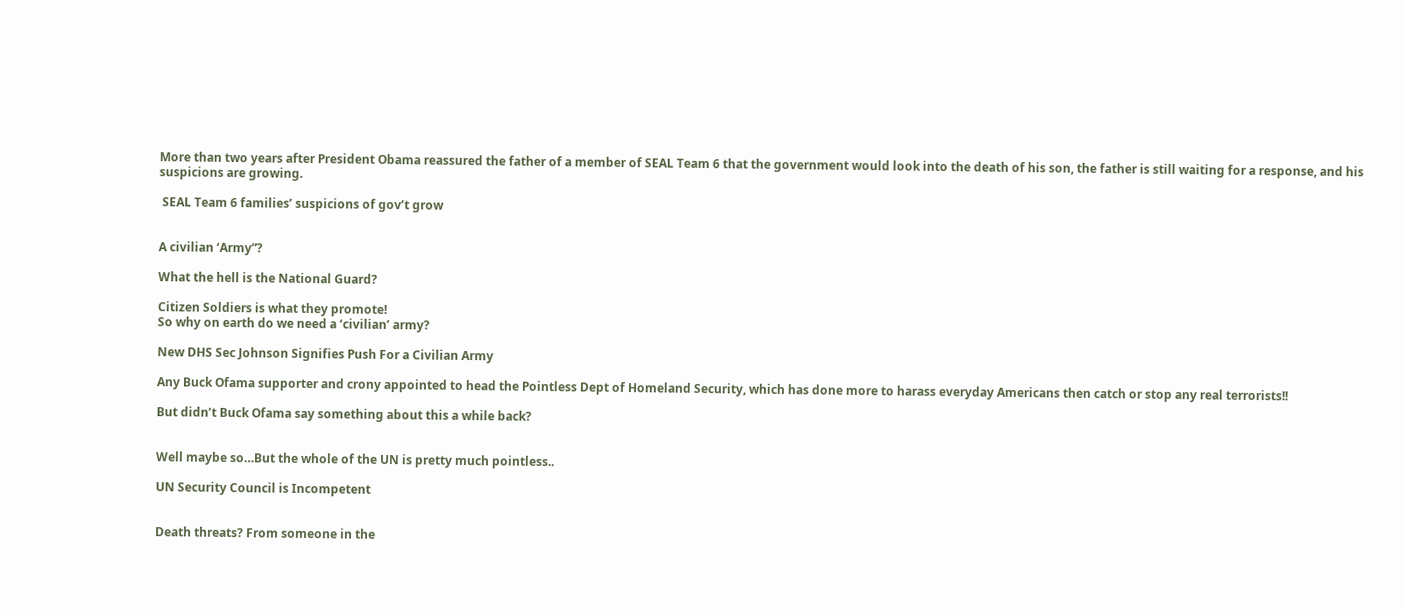More than two years after President Obama reassured the father of a member of SEAL Team 6 that the government would look into the death of his son, the father is still waiting for a response, and his suspicions are growing.

 SEAL Team 6 families’ suspicions of gov’t grow


A civilian ‘Army”?

What the hell is the National Guard?

Citizen Soldiers is what they promote!
So why on earth do we need a ‘civilian’ army?

New DHS Sec Johnson Signifies Push For a Civilian Army

Any Buck Ofama supporter and crony appointed to head the Pointless Dept of Homeland Security, which has done more to harass everyday Americans then catch or stop any real terrorists!!

But didn’t Buck Ofama say something about this a while back?


Well maybe so…But the whole of the UN is pretty much pointless..

UN Security Council is Incompetent


Death threats? From someone in the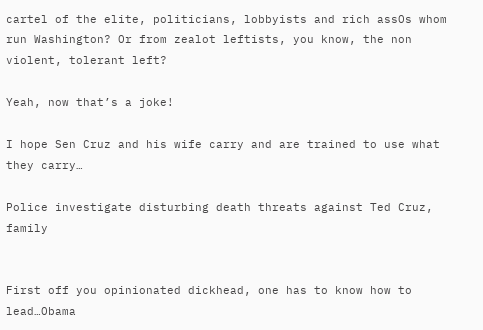cartel of the elite, politicians, lobbyists and rich assOs whom run Washington? Or from zealot leftists, you know, the non violent, tolerant left?

Yeah, now that’s a joke!

I hope Sen Cruz and his wife carry and are trained to use what they carry…

Police investigate disturbing death threats against Ted Cruz, family


First off you opinionated dickhead, one has to know how to lead…Obama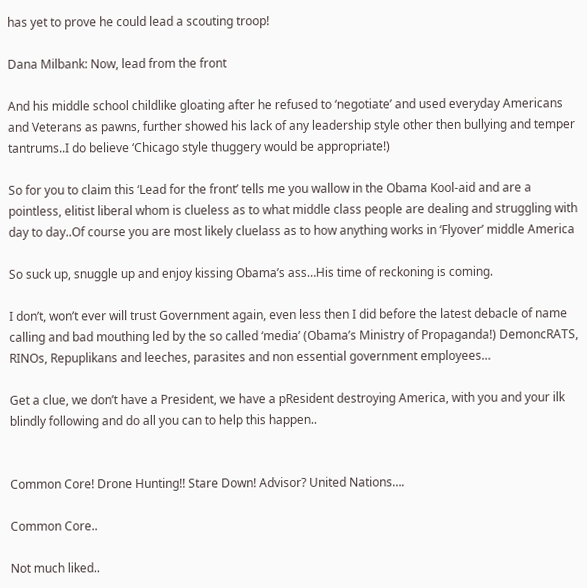has yet to prove he could lead a scouting troop!

Dana Milbank: Now, lead from the front

And his middle school childlike gloating after he refused to ‘negotiate’ and used everyday Americans and Veterans as pawns, further showed his lack of any leadership style other then bullying and temper tantrums..I do believe ‘Chicago style thuggery would be appropriate!)

So for you to claim this ‘Lead for the front’ tells me you wallow in the Obama Kool-aid and are a pointless, elitist liberal whom is clueless as to what middle class people are dealing and struggling with day to day..Of course you are most likely cluelass as to how anything works in ‘Flyover’ middle America

So suck up, snuggle up and enjoy kissing Obama’s ass…His time of reckoning is coming.

I don’t, won’t ever will trust Government again, even less then I did before the latest debacle of name calling and bad mouthing led by the so called ‘media’ (Obama’s Ministry of Propaganda!) DemoncRATS, RINOs, Repuplikans and leeches, parasites and non essential government employees…

Get a clue, we don’t have a President, we have a pResident destroying America, with you and your ilk blindly following and do all you can to help this happen..


Common Core! Drone Hunting!! Stare Down! Advisor? United Nations….

Common Core..

Not much liked..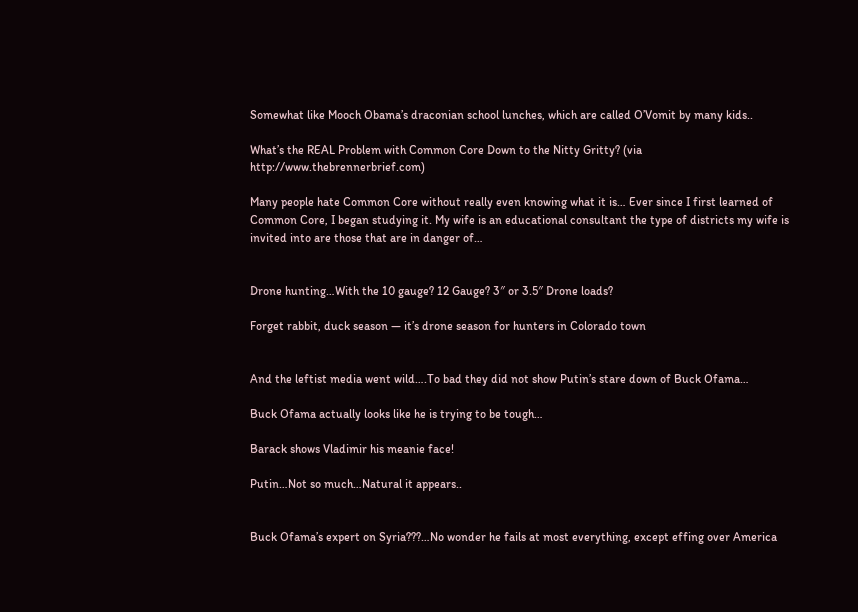Somewhat like Mooch Obama’s draconian school lunches, which are called O’Vomit by many kids..

What’s the REAL Problem with Common Core Down to the Nitty Gritty? (via http://www.thebrennerbrief.com)

Many people hate Common Core without really even knowing what it is… Ever since I first learned of Common Core, I began studying it. My wife is an educational consultant the type of districts my wife is invited into are those that are in danger of…


Drone hunting…With the 10 gauge? 12 Gauge? 3″ or 3.5″ Drone loads?

Forget rabbit, duck season — it’s drone season for hunters in Colorado town


And the leftist media went wild….To bad they did not show Putin’s stare down of Buck Ofama…

Buck Ofama actually looks like he is trying to be tough…

Barack shows Vladimir his meanie face!

Putin…Not so much…Natural it appears..


Buck Ofama’s expert on Syria???…No wonder he fails at most everything, except effing over America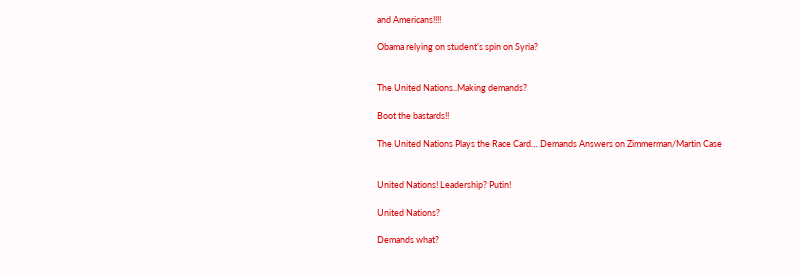and Americans!!!!

Obama relying on student’s spin on Syria?


The United Nations..Making demands?

Boot the bastards!!

The United Nations Plays the Race Card… Demands Answers on Zimmerman/Martin Case


United Nations! Leadership? Putin!

United Nations?

Demands what?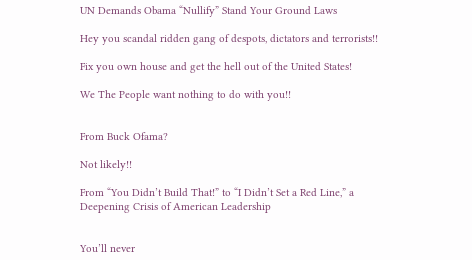UN Demands Obama “Nullify” Stand Your Ground Laws

Hey you scandal ridden gang of despots, dictators and terrorists!!

Fix you own house and get the hell out of the United States!

We The People want nothing to do with you!!


From Buck Ofama?

Not likely!!

From “You Didn’t Build That!” to “I Didn’t Set a Red Line,” a Deepening Crisis of American Leadership


You’ll never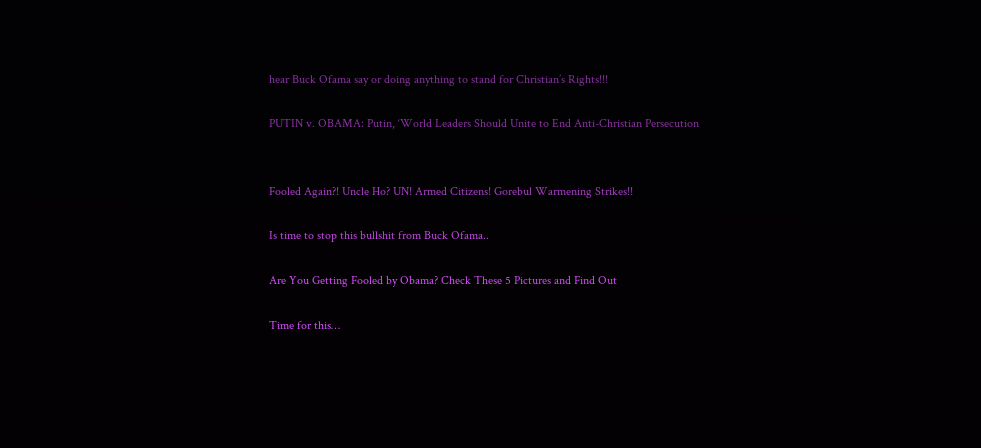hear Buck Ofama say or doing anything to stand for Christian’s Rights!!!

PUTIN v. OBAMA: Putin, ‘World Leaders Should Unite to End Anti-Christian Persecution


Fooled Again?! Uncle Ho? UN! Armed Citizens! Gorebul Warmening Strikes!!

Is time to stop this bullshit from Buck Ofama..

Are You Getting Fooled by Obama? Check These 5 Pictures and Find Out

Time for this…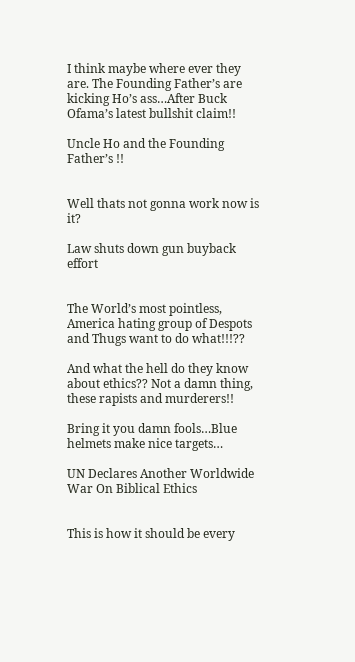I think maybe where ever they are. The Founding Father’s are kicking Ho’s ass…After Buck Ofama’s latest bullshit claim!!

Uncle Ho and the Founding Father’s !!


Well thats not gonna work now is it?

Law shuts down gun buyback effort


The World’s most pointless, America hating group of Despots and Thugs want to do what!!!??

And what the hell do they know about ethics?? Not a damn thing, these rapists and murderers!!

Bring it you damn fools…Blue helmets make nice targets…

UN Declares Another Worldwide War On Biblical Ethics


This is how it should be every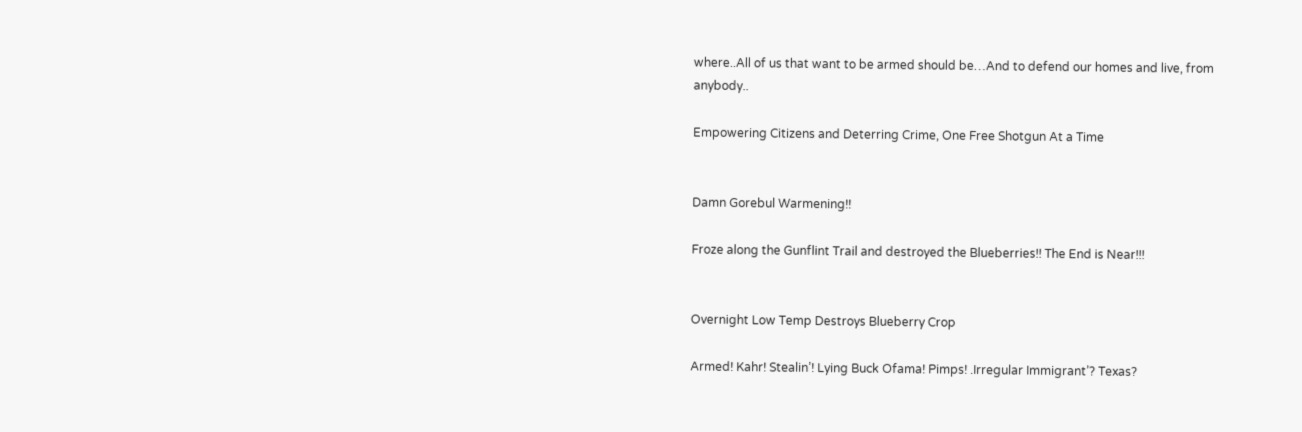where..All of us that want to be armed should be…And to defend our homes and live, from anybody..

Empowering Citizens and Deterring Crime, One Free Shotgun At a Time


Damn Gorebul Warmening!!

Froze along the Gunflint Trail and destroyed the Blueberries!! The End is Near!!!


Overnight Low Temp Destroys Blueberry Crop

Armed! Kahr! Stealin’! Lying Buck Ofama! Pimps! .Irregular Immigrant’? Texas?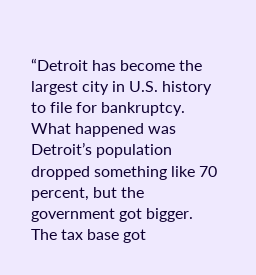“Detroit has become the largest city in U.S. history to file for bankruptcy. What happened was Detroit’s population dropped something like 70 percent, but the government got bigger. The tax base got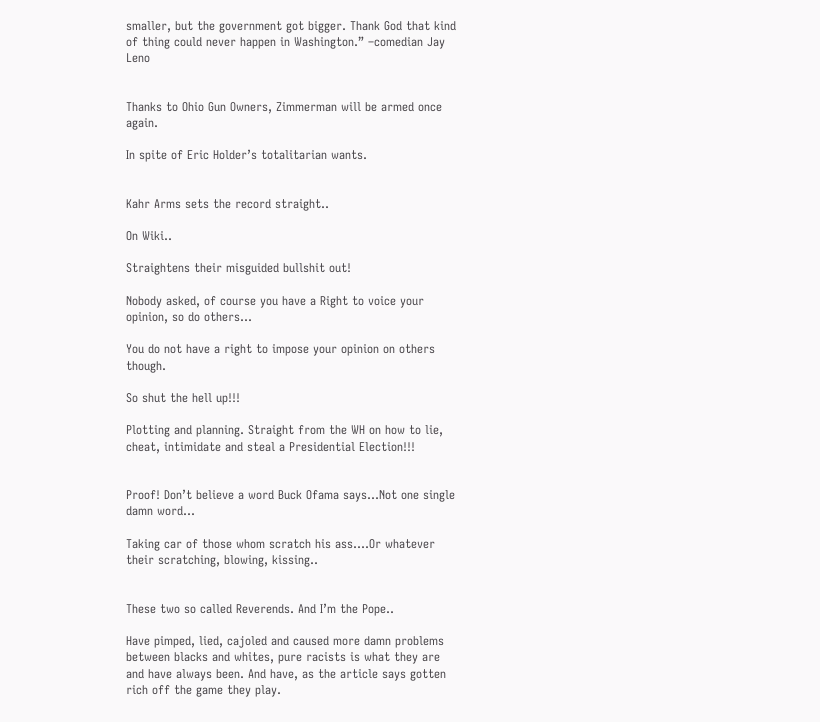smaller, but the government got bigger. Thank God that kind of thing could never happen in Washington.” –comedian Jay Leno


Thanks to Ohio Gun Owners, Zimmerman will be armed once again.

In spite of Eric Holder’s totalitarian wants.


Kahr Arms sets the record straight..

On Wiki..

Straightens their misguided bullshit out!

Nobody asked, of course you have a Right to voice your opinion, so do others…

You do not have a right to impose your opinion on others though.

So shut the hell up!!!

Plotting and planning. Straight from the WH on how to lie, cheat, intimidate and steal a Presidential Election!!!


Proof! Don’t believe a word Buck Ofama says…Not one single damn word…

Taking car of those whom scratch his ass….Or whatever their scratching, blowing, kissing..


These two so called Reverends. And I’m the Pope..

Have pimped, lied, cajoled and caused more damn problems between blacks and whites, pure racists is what they are and have always been. And have, as the article says gotten rich off the game they play.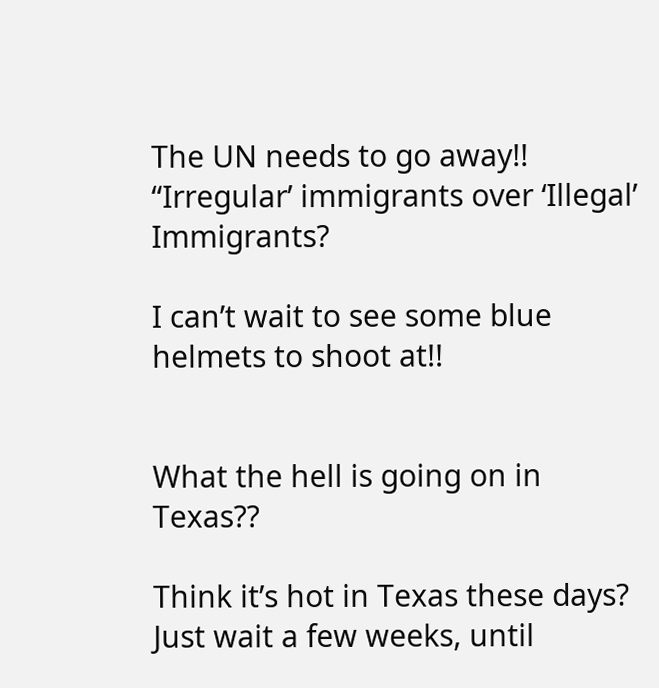The UN needs to go away!! “Irregular’ immigrants over ‘Illegal’ Immigrants?

I can’t wait to see some blue helmets to shoot at!!


What the hell is going on in Texas??

Think it’s hot in Texas these days? Just wait a few weeks, until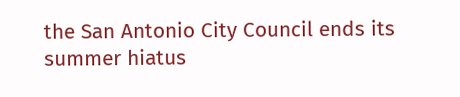the San Antonio City Council ends its summer hiatus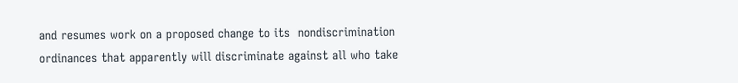and resumes work on a proposed change to its  nondiscrimination ordinances that apparently will discriminate against all who take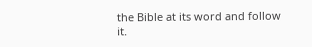the Bible at its word and follow it.